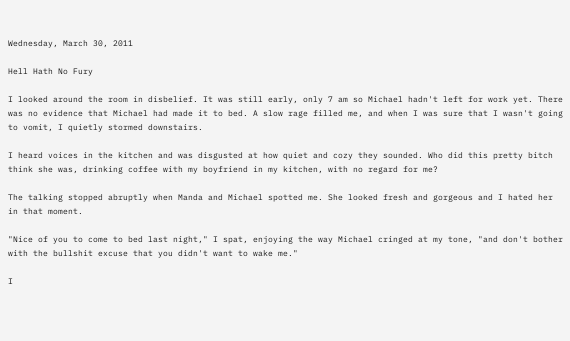Wednesday, March 30, 2011

Hell Hath No Fury

I looked around the room in disbelief. It was still early, only 7 am so Michael hadn't left for work yet. There was no evidence that Michael had made it to bed. A slow rage filled me, and when I was sure that I wasn't going to vomit, I quietly stormed downstairs.

I heard voices in the kitchen and was disgusted at how quiet and cozy they sounded. Who did this pretty bitch think she was, drinking coffee with my boyfriend in my kitchen, with no regard for me?

The talking stopped abruptly when Manda and Michael spotted me. She looked fresh and gorgeous and I hated her in that moment.

"Nice of you to come to bed last night," I spat, enjoying the way Michael cringed at my tone, "and don't bother with the bullshit excuse that you didn't want to wake me."

I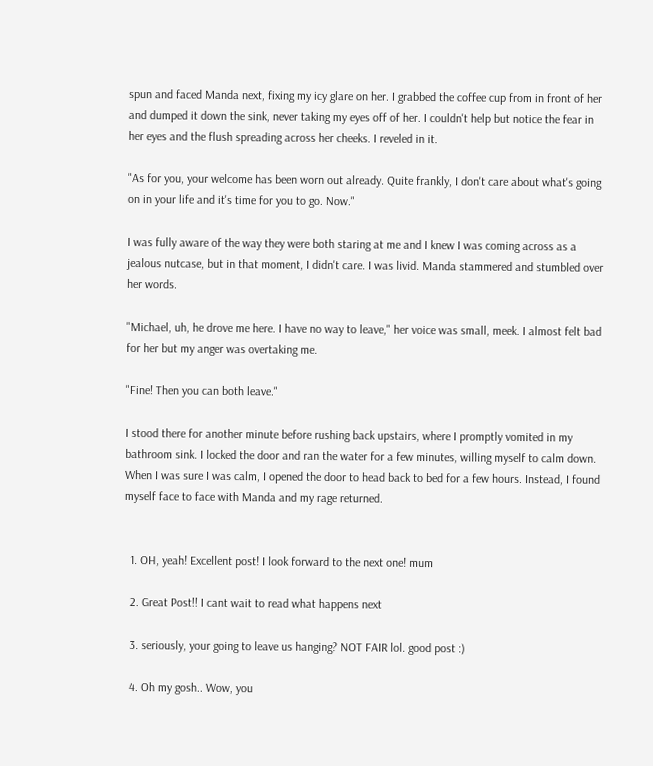spun and faced Manda next, fixing my icy glare on her. I grabbed the coffee cup from in front of her and dumped it down the sink, never taking my eyes off of her. I couldn't help but notice the fear in her eyes and the flush spreading across her cheeks. I reveled in it.

"As for you, your welcome has been worn out already. Quite frankly, I don't care about what's going on in your life and it's time for you to go. Now."

I was fully aware of the way they were both staring at me and I knew I was coming across as a jealous nutcase, but in that moment, I didn't care. I was livid. Manda stammered and stumbled over her words.

"Michael, uh, he drove me here. I have no way to leave," her voice was small, meek. I almost felt bad for her but my anger was overtaking me.

"Fine! Then you can both leave."

I stood there for another minute before rushing back upstairs, where I promptly vomited in my bathroom sink. I locked the door and ran the water for a few minutes, willing myself to calm down. When I was sure I was calm, I opened the door to head back to bed for a few hours. Instead, I found myself face to face with Manda and my rage returned.


  1. OH, yeah! Excellent post! I look forward to the next one! mum

  2. Great Post!! I cant wait to read what happens next

  3. seriously, your going to leave us hanging? NOT FAIR lol. good post :)

  4. Oh my gosh.. Wow, you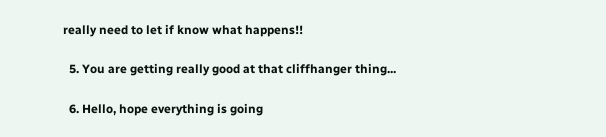really need to let if know what happens!!

  5. You are getting really good at that cliffhanger thing...

  6. Hello, hope everything is going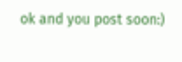ok and you post soon:)